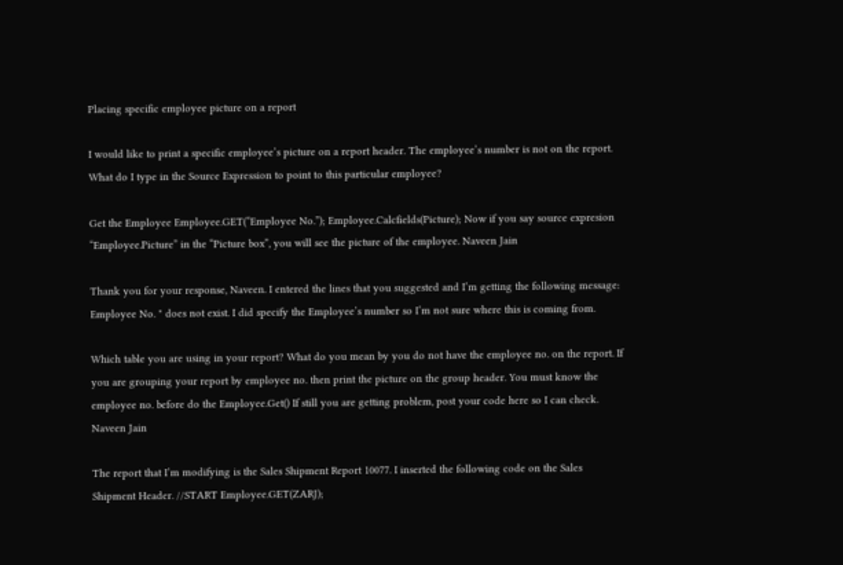Placing specific employee picture on a report

I would like to print a specific employee’s picture on a report header. The employee’s number is not on the report. What do I type in the Source Expression to point to this particular employee?

Get the Employee Employee.GET(“Employee No.”); Employee.Calcfields(Picture); Now if you say source expresion “Employee.Picture” in the “Picture box”, you will see the picture of the employee. Naveen Jain

Thank you for your response, Naveen. I entered the lines that you suggested and I’m getting the following message: Employee No. " does not exist. I did specify the Employee’s number so I’m not sure where this is coming from.

Which table you are using in your report? What do you mean by you do not have the employee no. on the report. If you are grouping your report by employee no. then print the picture on the group header. You must know the employee no. before do the Employee.Get() If still you are getting problem, post your code here so I can check. Naveen Jain

The report that I’m modifying is the Sales Shipment Report 10077. I inserted the following code on the Sales Shipment Header. //START Employee.GET(ZARJ);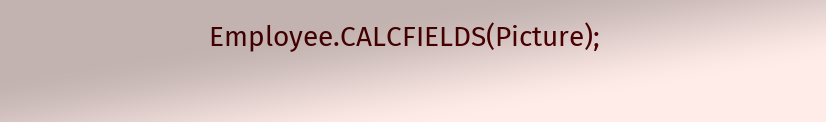Employee.CALCFIELDS(Picture);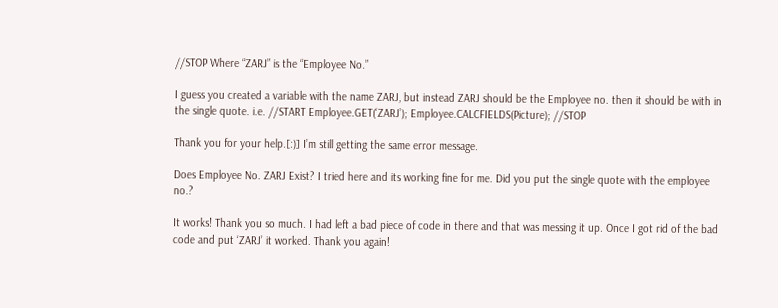//STOP Where “ZARJ” is the “Employee No.”

I guess you created a variable with the name ZARJ, but instead ZARJ should be the Employee no. then it should be with in the single quote. i.e. //START Employee.GET(‘ZARJ’); Employee.CALCFIELDS(Picture); //STOP

Thank you for your help.[:)] I’m still getting the same error message.

Does Employee No. ZARJ Exist? I tried here and its working fine for me. Did you put the single quote with the employee no.?

It works! Thank you so much. I had left a bad piece of code in there and that was messing it up. Once I got rid of the bad code and put ‘ZARJ’ it worked. Thank you again!